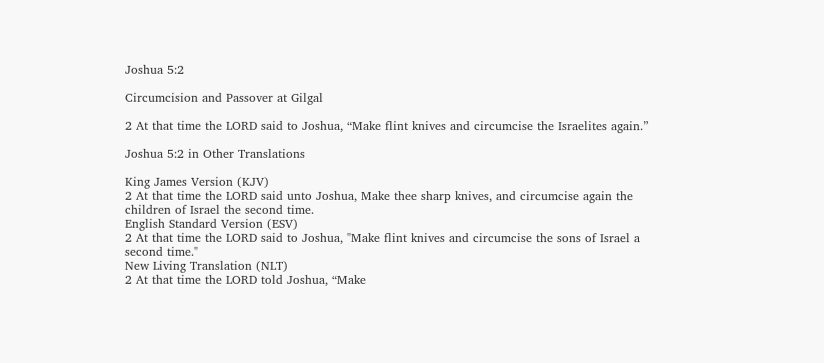Joshua 5:2

Circumcision and Passover at Gilgal

2 At that time the LORD said to Joshua, “Make flint knives and circumcise the Israelites again.”

Joshua 5:2 in Other Translations

King James Version (KJV)
2 At that time the LORD said unto Joshua, Make thee sharp knives, and circumcise again the children of Israel the second time.
English Standard Version (ESV)
2 At that time the LORD said to Joshua, "Make flint knives and circumcise the sons of Israel a second time."
New Living Translation (NLT)
2 At that time the LORD told Joshua, “Make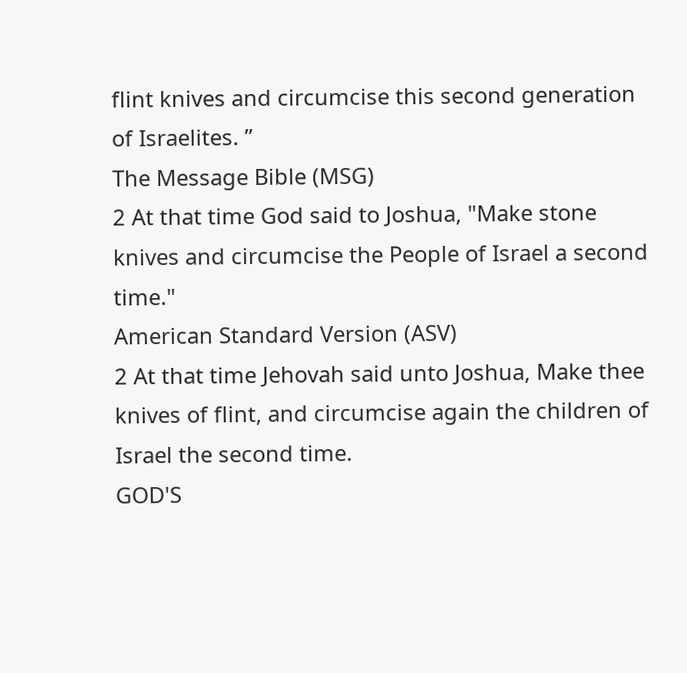flint knives and circumcise this second generation of Israelites. ”
The Message Bible (MSG)
2 At that time God said to Joshua, "Make stone knives and circumcise the People of Israel a second time."
American Standard Version (ASV)
2 At that time Jehovah said unto Joshua, Make thee knives of flint, and circumcise again the children of Israel the second time.
GOD'S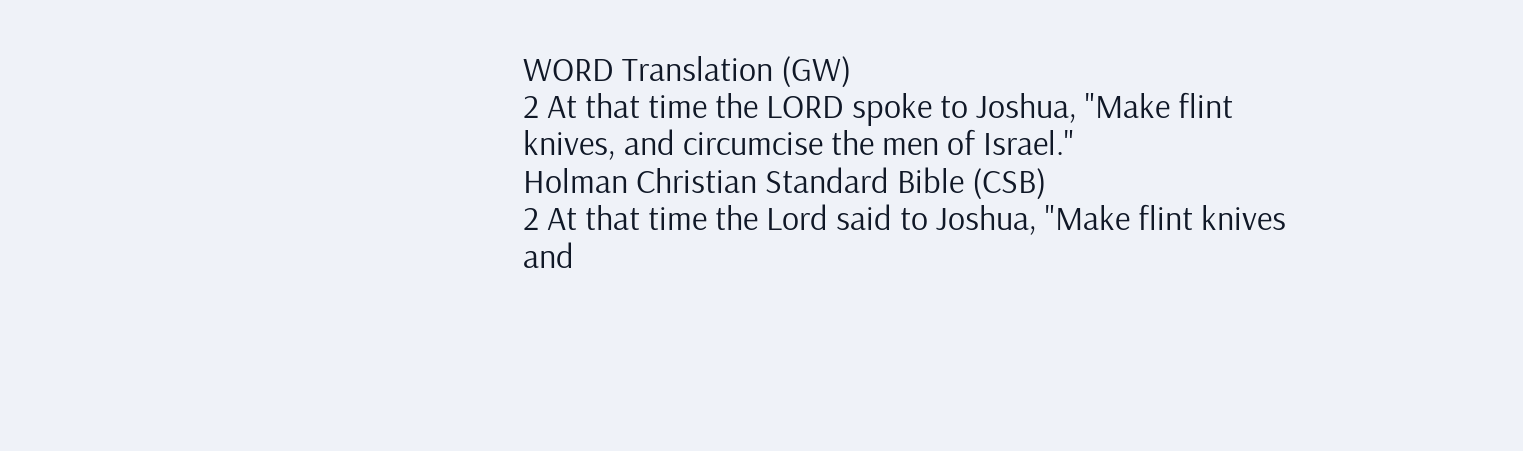WORD Translation (GW)
2 At that time the LORD spoke to Joshua, "Make flint knives, and circumcise the men of Israel."
Holman Christian Standard Bible (CSB)
2 At that time the Lord said to Joshua, "Make flint knives and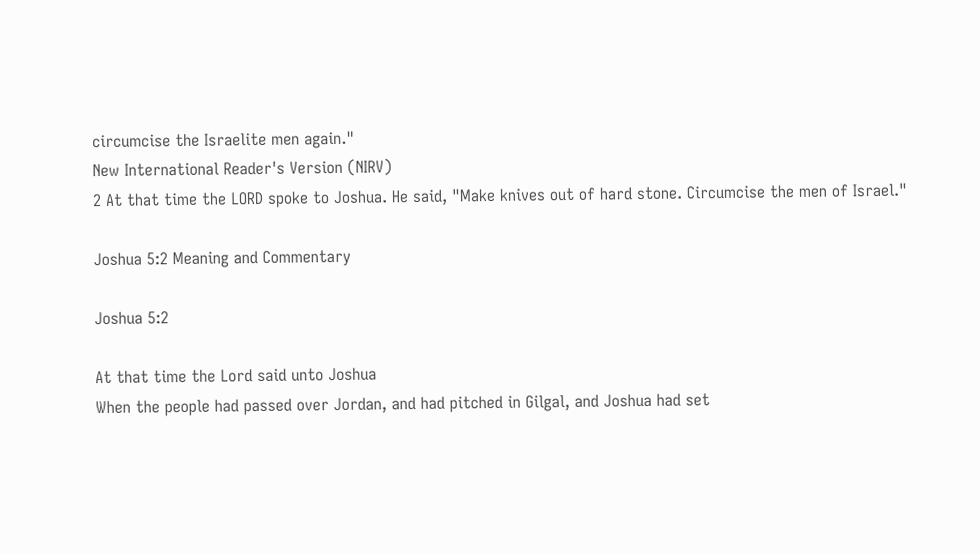circumcise the Israelite men again."
New International Reader's Version (NIRV)
2 At that time the LORD spoke to Joshua. He said, "Make knives out of hard stone. Circumcise the men of Israel."

Joshua 5:2 Meaning and Commentary

Joshua 5:2

At that time the Lord said unto Joshua
When the people had passed over Jordan, and had pitched in Gilgal, and Joshua had set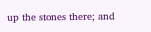up the stones there; and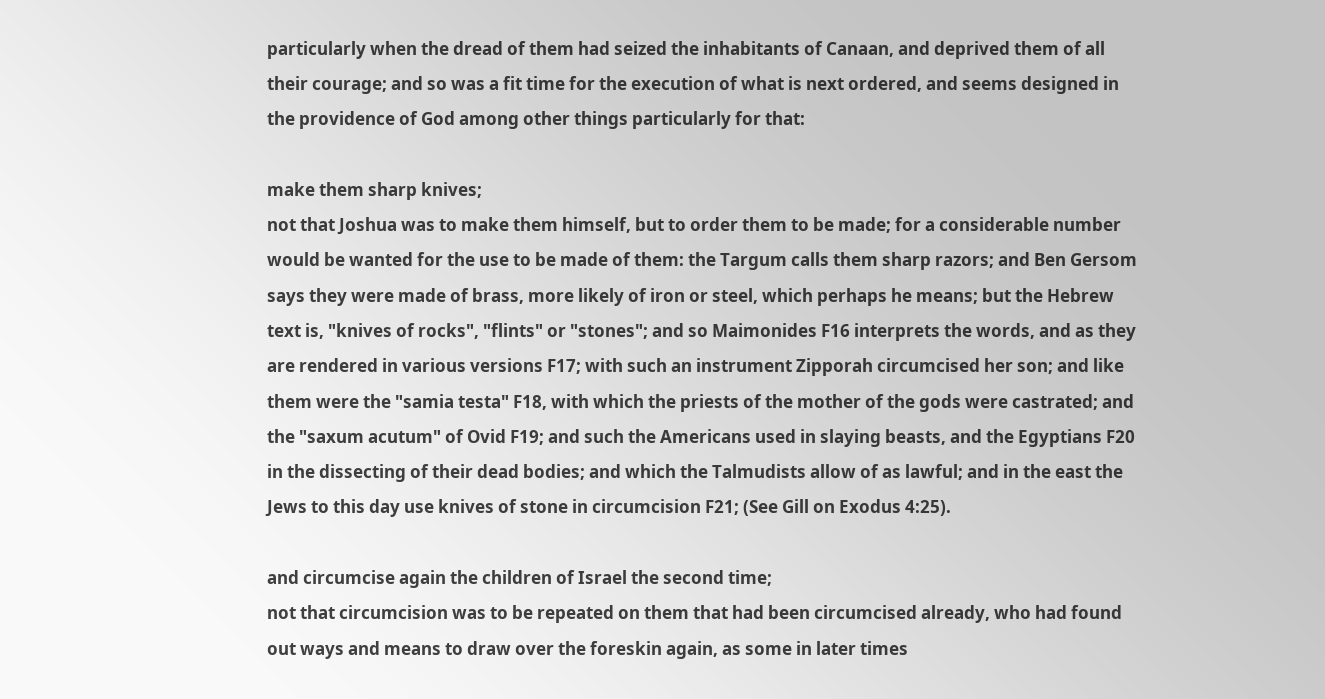particularly when the dread of them had seized the inhabitants of Canaan, and deprived them of all their courage; and so was a fit time for the execution of what is next ordered, and seems designed in the providence of God among other things particularly for that:

make them sharp knives;
not that Joshua was to make them himself, but to order them to be made; for a considerable number would be wanted for the use to be made of them: the Targum calls them sharp razors; and Ben Gersom says they were made of brass, more likely of iron or steel, which perhaps he means; but the Hebrew text is, "knives of rocks", "flints" or "stones"; and so Maimonides F16 interprets the words, and as they are rendered in various versions F17; with such an instrument Zipporah circumcised her son; and like them were the "samia testa" F18, with which the priests of the mother of the gods were castrated; and the "saxum acutum" of Ovid F19; and such the Americans used in slaying beasts, and the Egyptians F20 in the dissecting of their dead bodies; and which the Talmudists allow of as lawful; and in the east the Jews to this day use knives of stone in circumcision F21; (See Gill on Exodus 4:25).

and circumcise again the children of Israel the second time;
not that circumcision was to be repeated on them that had been circumcised already, who had found out ways and means to draw over the foreskin again, as some in later times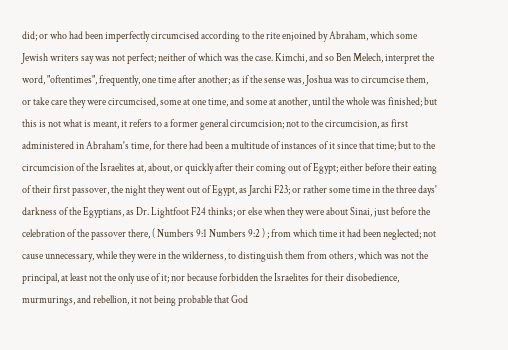did; or who had been imperfectly circumcised according to the rite enjoined by Abraham, which some Jewish writers say was not perfect; neither of which was the case. Kimchi, and so Ben Melech, interpret the word, "oftentimes", frequently, one time after another; as if the sense was, Joshua was to circumcise them, or take care they were circumcised, some at one time, and some at another, until the whole was finished; but this is not what is meant, it refers to a former general circumcision; not to the circumcision, as first administered in Abraham's time, for there had been a multitude of instances of it since that time; but to the circumcision of the Israelites at, about, or quickly after their coming out of Egypt; either before their eating of their first passover, the night they went out of Egypt, as Jarchi F23; or rather some time in the three days' darkness of the Egyptians, as Dr. Lightfoot F24 thinks; or else when they were about Sinai, just before the celebration of the passover there, ( Numbers 9:1 Numbers 9:2 ) ; from which time it had been neglected; not cause unnecessary, while they were in the wilderness, to distinguish them from others, which was not the principal, at least not the only use of it; nor because forbidden the Israelites for their disobedience, murmurings, and rebellion, it not being probable that God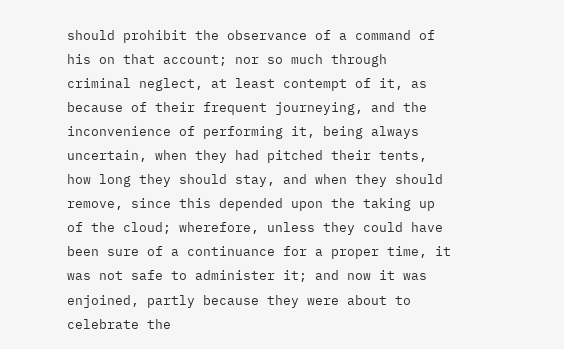should prohibit the observance of a command of his on that account; nor so much through criminal neglect, at least contempt of it, as because of their frequent journeying, and the inconvenience of performing it, being always uncertain, when they had pitched their tents, how long they should stay, and when they should remove, since this depended upon the taking up of the cloud; wherefore, unless they could have been sure of a continuance for a proper time, it was not safe to administer it; and now it was enjoined, partly because they were about to celebrate the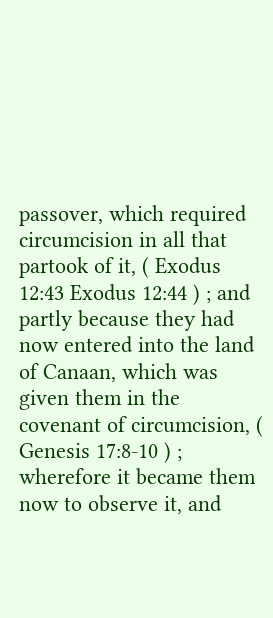passover, which required circumcision in all that partook of it, ( Exodus 12:43 Exodus 12:44 ) ; and partly because they had now entered into the land of Canaan, which was given them in the covenant of circumcision, ( Genesis 17:8-10 ) ; wherefore it became them now to observe it, and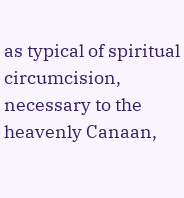as typical of spiritual circumcision, necessary to the heavenly Canaan,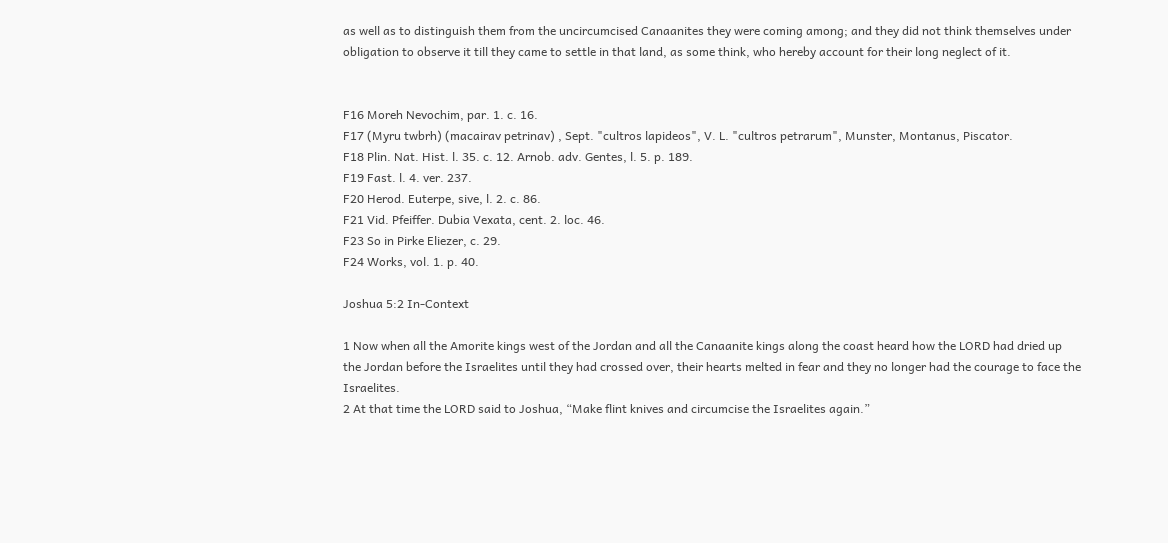as well as to distinguish them from the uncircumcised Canaanites they were coming among; and they did not think themselves under obligation to observe it till they came to settle in that land, as some think, who hereby account for their long neglect of it.


F16 Moreh Nevochim, par. 1. c. 16.
F17 (Myru twbrh) (macairav petrinav) , Sept. "cultros lapideos", V. L. "cultros petrarum", Munster, Montanus, Piscator.
F18 Plin. Nat. Hist. l. 35. c. 12. Arnob. adv. Gentes, l. 5. p. 189.
F19 Fast. l. 4. ver. 237.
F20 Herod. Euterpe, sive, l. 2. c. 86.
F21 Vid. Pfeiffer. Dubia Vexata, cent. 2. loc. 46.
F23 So in Pirke Eliezer, c. 29.
F24 Works, vol. 1. p. 40.

Joshua 5:2 In-Context

1 Now when all the Amorite kings west of the Jordan and all the Canaanite kings along the coast heard how the LORD had dried up the Jordan before the Israelites until they had crossed over, their hearts melted in fear and they no longer had the courage to face the Israelites.
2 At that time the LORD said to Joshua, “Make flint knives and circumcise the Israelites again.”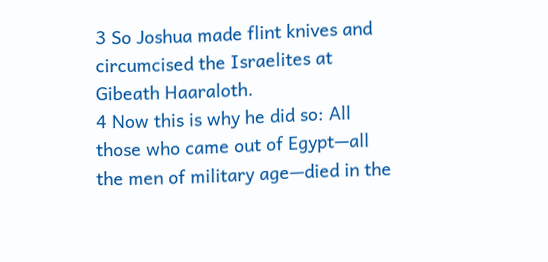3 So Joshua made flint knives and circumcised the Israelites at Gibeath Haaraloth.
4 Now this is why he did so: All those who came out of Egypt—all the men of military age—died in the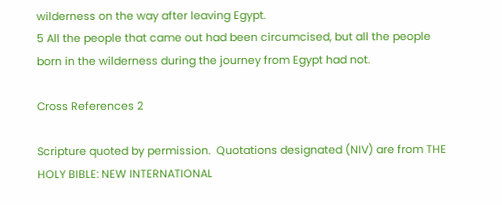wilderness on the way after leaving Egypt.
5 All the people that came out had been circumcised, but all the people born in the wilderness during the journey from Egypt had not.

Cross References 2

Scripture quoted by permission.  Quotations designated (NIV) are from THE HOLY BIBLE: NEW INTERNATIONAL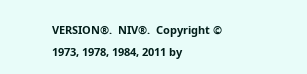VERSION®.  NIV®.  Copyright © 1973, 1978, 1984, 2011 by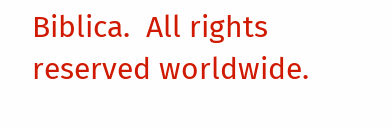Biblica.  All rights reserved worldwide.